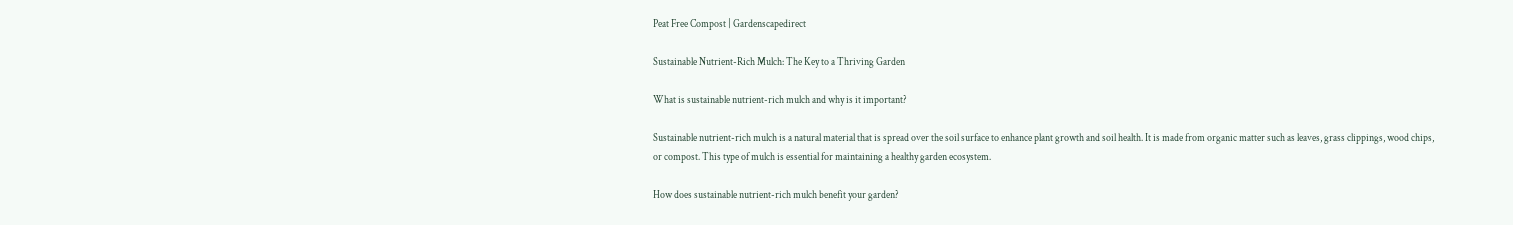Peat Free Compost | Gardenscapedirect

Sustainable Nutrient-Rich Mulch: The Key to a Thriving Garden

What is sustainable nutrient-rich mulch and why is it important?

Sustainable nutrient-rich mulch is a natural material that is spread over the soil surface to enhance plant growth and soil health. It is made from organic matter such as leaves, grass clippings, wood chips, or compost. This type of mulch is essential for maintaining a healthy garden ecosystem.

How does sustainable nutrient-rich mulch benefit your garden?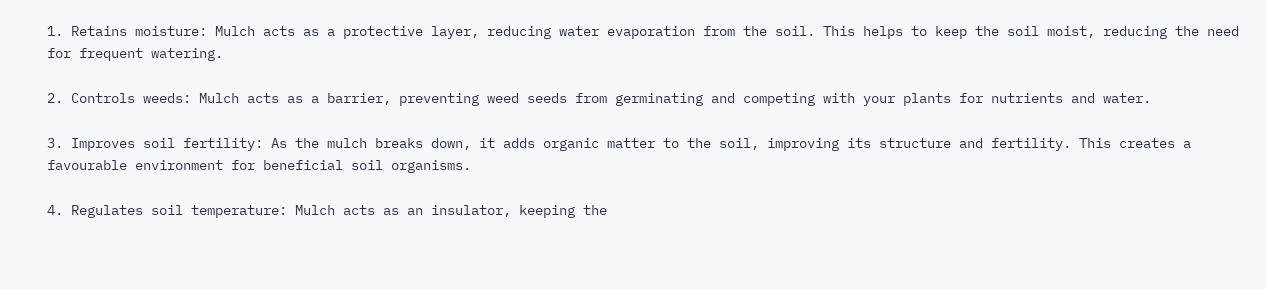1. Retains moisture: Mulch acts as a protective layer, reducing water evaporation from the soil. This helps to keep the soil moist, reducing the need for frequent watering.

2. Controls weeds: Mulch acts as a barrier, preventing weed seeds from germinating and competing with your plants for nutrients and water.

3. Improves soil fertility: As the mulch breaks down, it adds organic matter to the soil, improving its structure and fertility. This creates a favourable environment for beneficial soil organisms.

4. Regulates soil temperature: Mulch acts as an insulator, keeping the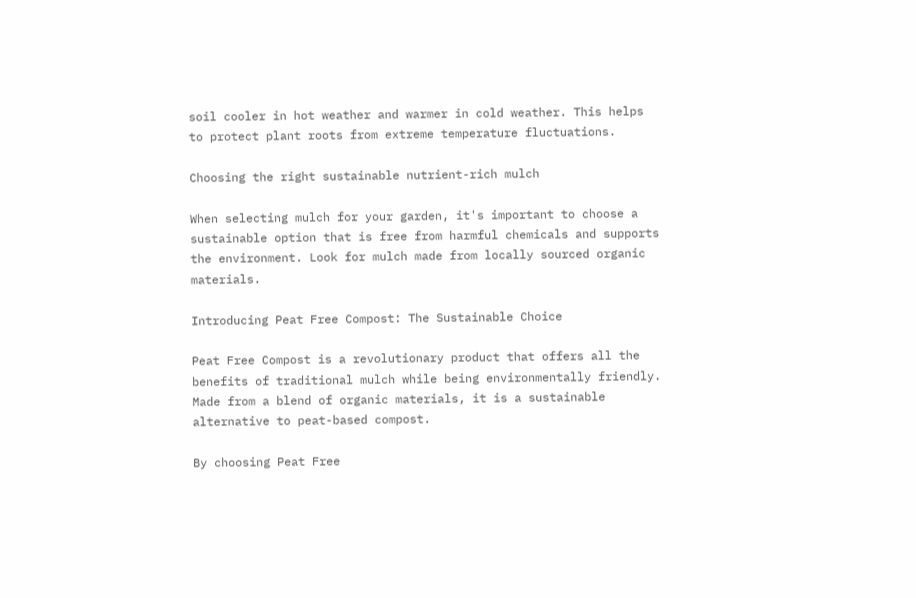soil cooler in hot weather and warmer in cold weather. This helps to protect plant roots from extreme temperature fluctuations.

Choosing the right sustainable nutrient-rich mulch

When selecting mulch for your garden, it's important to choose a sustainable option that is free from harmful chemicals and supports the environment. Look for mulch made from locally sourced organic materials.

Introducing Peat Free Compost: The Sustainable Choice

Peat Free Compost is a revolutionary product that offers all the benefits of traditional mulch while being environmentally friendly. Made from a blend of organic materials, it is a sustainable alternative to peat-based compost.

By choosing Peat Free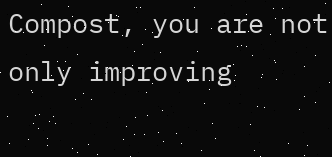Compost, you are not only improving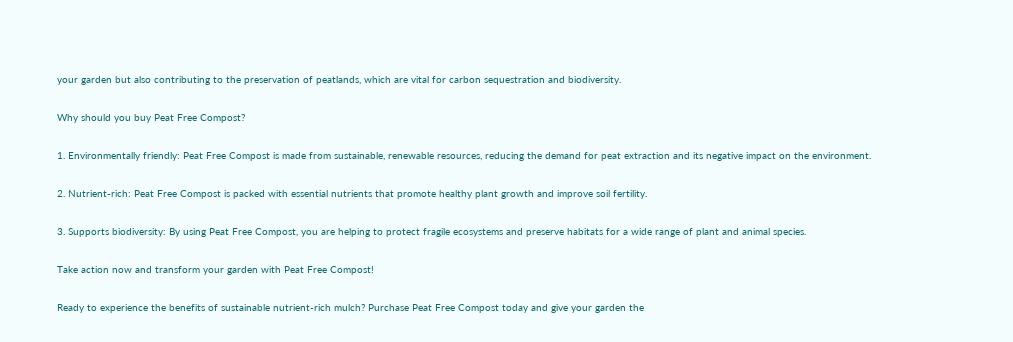your garden but also contributing to the preservation of peatlands, which are vital for carbon sequestration and biodiversity.

Why should you buy Peat Free Compost?

1. Environmentally friendly: Peat Free Compost is made from sustainable, renewable resources, reducing the demand for peat extraction and its negative impact on the environment.

2. Nutrient-rich: Peat Free Compost is packed with essential nutrients that promote healthy plant growth and improve soil fertility.

3. Supports biodiversity: By using Peat Free Compost, you are helping to protect fragile ecosystems and preserve habitats for a wide range of plant and animal species.

Take action now and transform your garden with Peat Free Compost!

Ready to experience the benefits of sustainable nutrient-rich mulch? Purchase Peat Free Compost today and give your garden the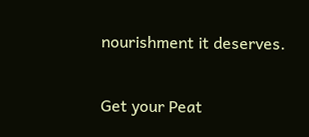nourishment it deserves.

Get your Peat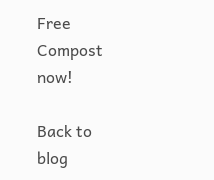Free Compost now!

Back to blog